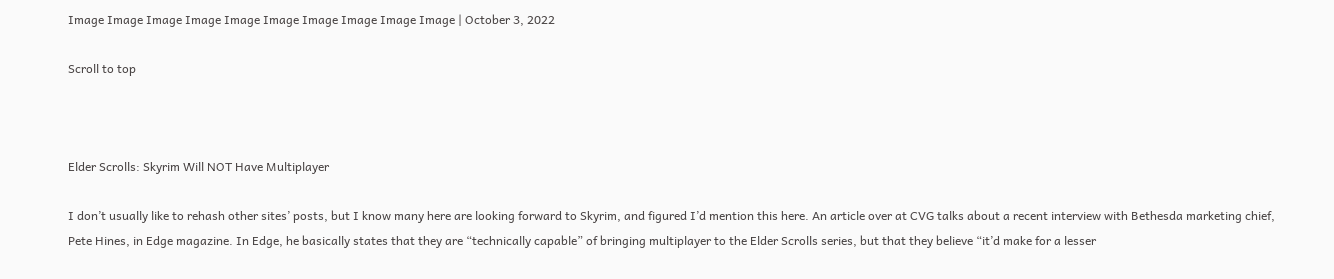Image Image Image Image Image Image Image Image Image Image | October 3, 2022

Scroll to top



Elder Scrolls: Skyrim Will NOT Have Multiplayer

I don’t usually like to rehash other sites’ posts, but I know many here are looking forward to Skyrim, and figured I’d mention this here. An article over at CVG talks about a recent interview with Bethesda marketing chief, Pete Hines, in Edge magazine. In Edge, he basically states that they are “technically capable” of bringing multiplayer to the Elder Scrolls series, but that they believe “it’d make for a lesser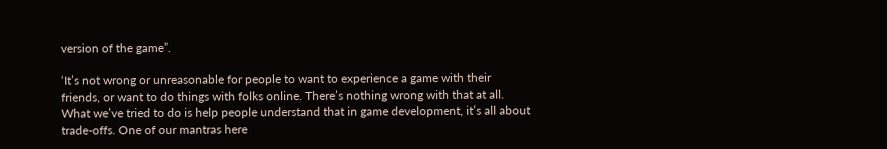version of the game”.

‘It’s not wrong or unreasonable for people to want to experience a game with their friends, or want to do things with folks online. There’s nothing wrong with that at all. What we’ve tried to do is help people understand that in game development, it’s all about trade-offs. One of our mantras here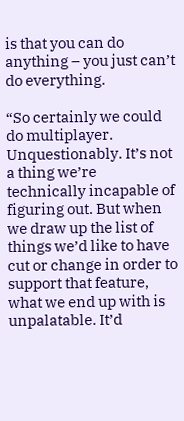is that you can do anything – you just can’t do everything.

“So certainly we could do multiplayer. Unquestionably. It’s not a thing we’re technically incapable of figuring out. But when we draw up the list of things we’d like to have cut or change in order to support that feature, what we end up with is unpalatable. It’d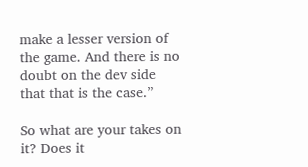make a lesser version of the game. And there is no doubt on the dev side that that is the case.”

So what are your takes on it? Does it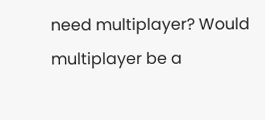need multiplayer? Would multiplayer be a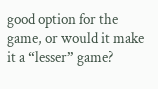good option for the game, or would it make it a “lesser” game?